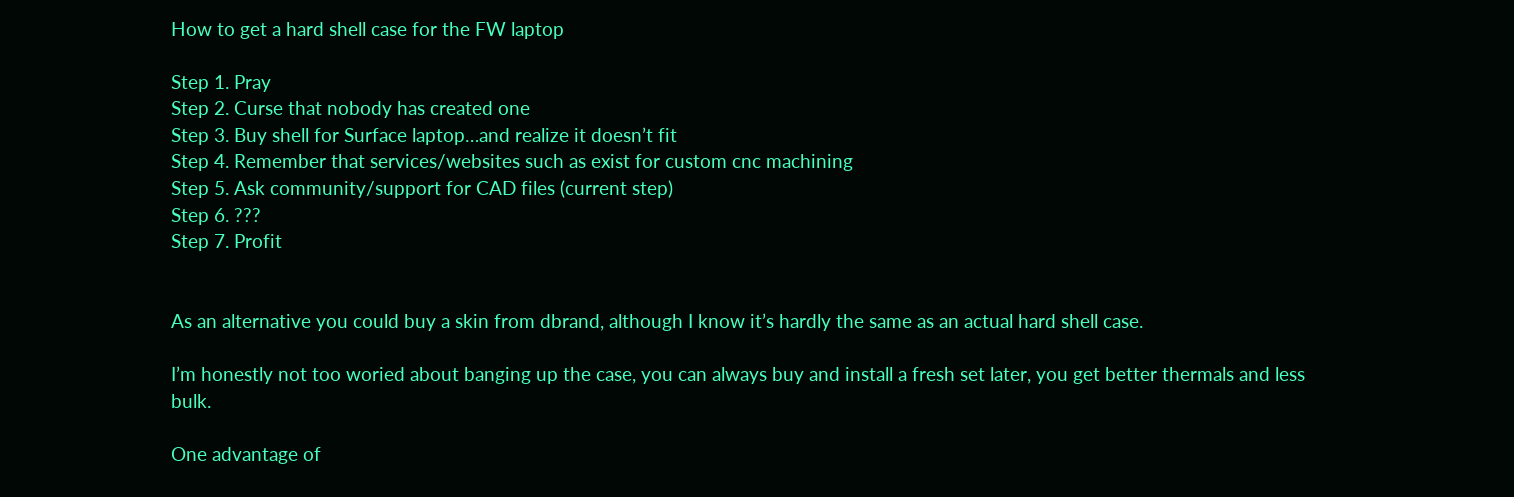How to get a hard shell case for the FW laptop

Step 1. Pray
Step 2. Curse that nobody has created one
Step 3. Buy shell for Surface laptop…and realize it doesn’t fit
Step 4. Remember that services/websites such as exist for custom cnc machining
Step 5. Ask community/support for CAD files (current step)
Step 6. ???
Step 7. Profit


As an alternative you could buy a skin from dbrand, although I know it’s hardly the same as an actual hard shell case.

I’m honestly not too woried about banging up the case, you can always buy and install a fresh set later, you get better thermals and less bulk.

One advantage of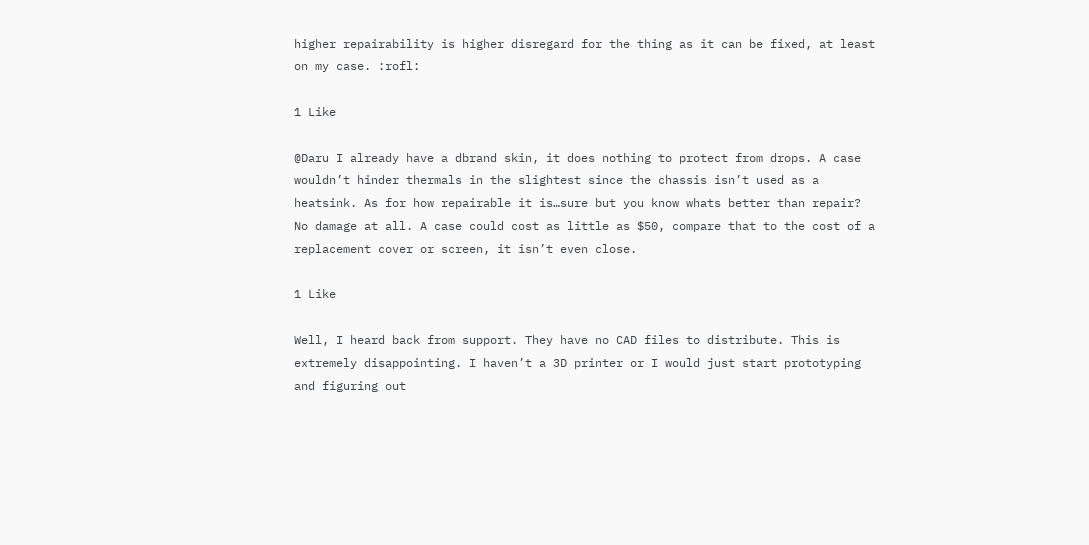higher repairability is higher disregard for the thing as it can be fixed, at least on my case. :rofl:

1 Like

@Daru I already have a dbrand skin, it does nothing to protect from drops. A case wouldn’t hinder thermals in the slightest since the chassis isn’t used as a heatsink. As for how repairable it is…sure but you know whats better than repair? No damage at all. A case could cost as little as $50, compare that to the cost of a replacement cover or screen, it isn’t even close.

1 Like

Well, I heard back from support. They have no CAD files to distribute. This is extremely disappointing. I haven’t a 3D printer or I would just start prototyping and figuring out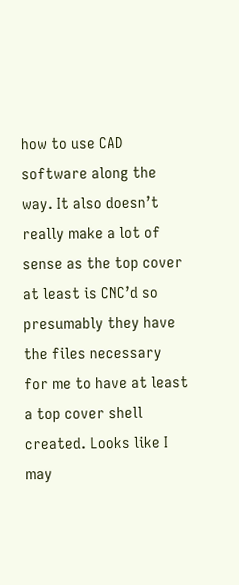how to use CAD software along the way. It also doesn’t really make a lot of sense as the top cover at least is CNC’d so presumably they have the files necessary for me to have at least a top cover shell created. Looks like I may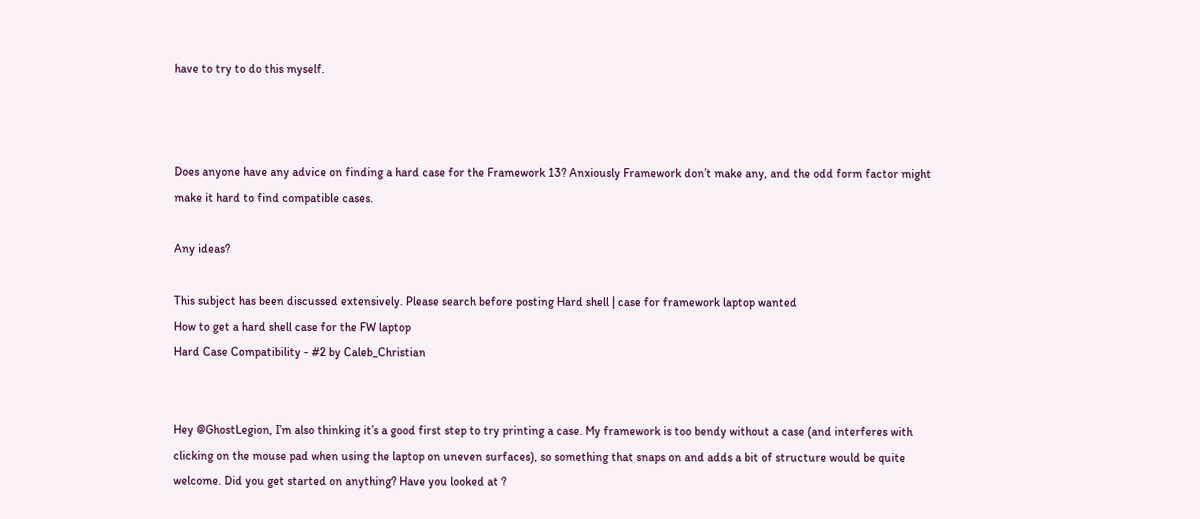have to try to do this myself.



Does anyone have any advice on finding a hard case for the Framework 13? Anxiously Framework don’t make any, and the odd form factor might make it hard to find compatible cases.

Any ideas?

This subject has been discussed extensively. Please search before posting Hard shell | case for framework laptop wanted
How to get a hard shell case for the FW laptop
Hard Case Compatibility - #2 by Caleb_Christian


Hey @GhostLegion, I’m also thinking it’s a good first step to try printing a case. My framework is too bendy without a case (and interferes with clicking on the mouse pad when using the laptop on uneven surfaces), so something that snaps on and adds a bit of structure would be quite welcome. Did you get started on anything? Have you looked at ?